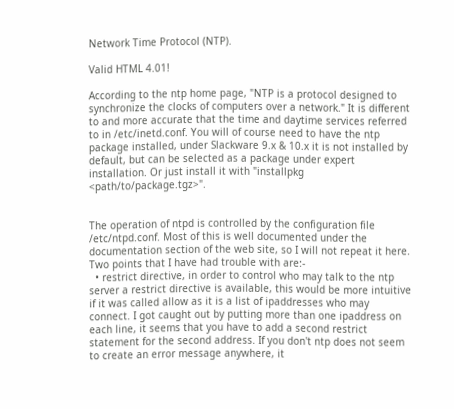Network Time Protocol (NTP).

Valid HTML 4.01!

According to the ntp home page, "NTP is a protocol designed to synchronize the clocks of computers over a network." It is different to and more accurate that the time and daytime services referred to in /etc/inetd.conf. You will of course need to have the ntp package installed, under Slackware 9.x & 10.x it is not installed by default, but can be selected as a package under expert installation. Or just install it with "installpkg <path/to/package.tgz>".


The operation of ntpd is controlled by the configuration file /etc/ntpd.conf. Most of this is well documented under the documentation section of the web site, so I will not repeat it here. Two points that I have had trouble with are:-
  • restrict directive, in order to control who may talk to the ntp server a restrict directive is available, this would be more intuitive if it was called allow as it is a list of ipaddresses who may connect. I got caught out by putting more than one ipaddress on each line, it seems that you have to add a second restrict statement for the second address. If you don't ntp does not seem to create an error message anywhere, it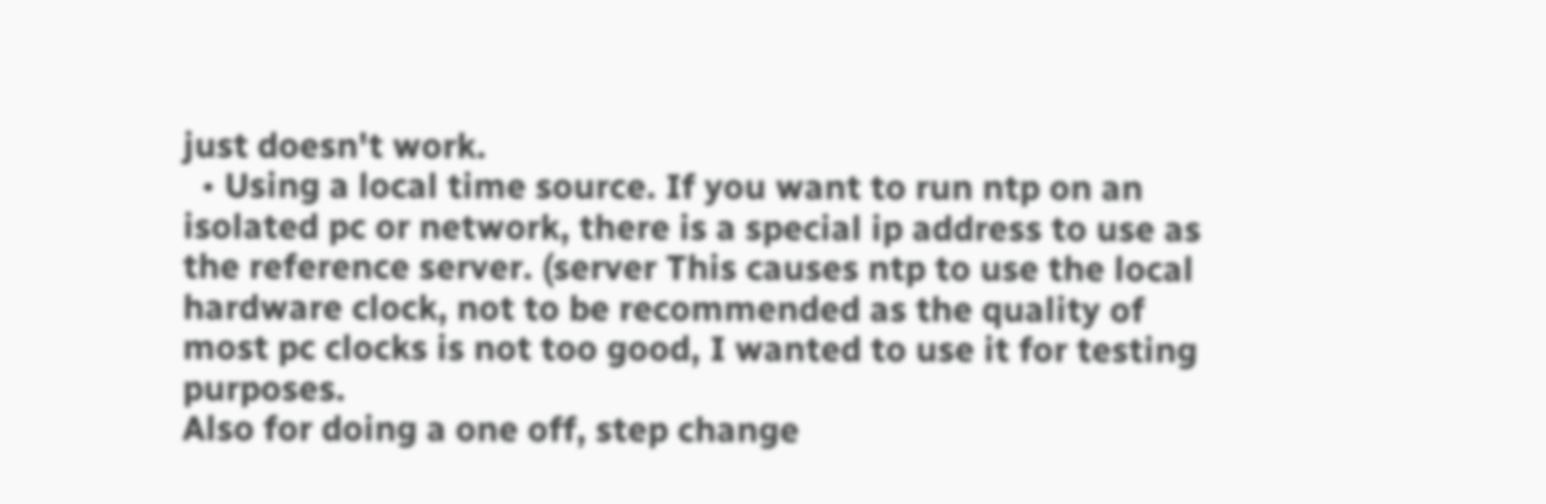just doesn't work.
  • Using a local time source. If you want to run ntp on an isolated pc or network, there is a special ip address to use as the reference server. (server This causes ntp to use the local hardware clock, not to be recommended as the quality of most pc clocks is not too good, I wanted to use it for testing purposes.
Also for doing a one off, step change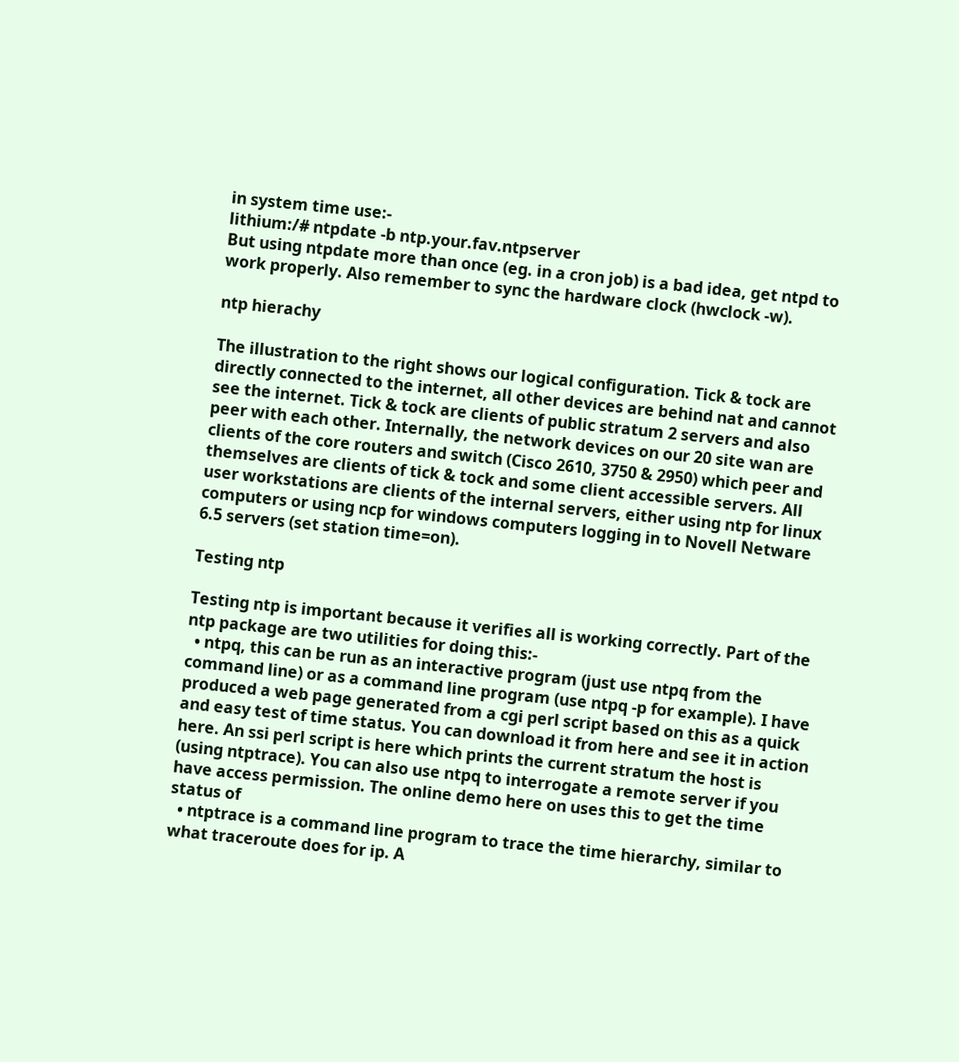in system time use:-
lithium:/# ntpdate -b ntp.your.fav.ntpserver
But using ntpdate more than once (eg. in a cron job) is a bad idea, get ntpd to work properly. Also remember to sync the hardware clock (hwclock -w).

ntp hierachy

The illustration to the right shows our logical configuration. Tick & tock are directly connected to the internet, all other devices are behind nat and cannot see the internet. Tick & tock are clients of public stratum 2 servers and also peer with each other. Internally, the network devices on our 20 site wan are clients of the core routers and switch (Cisco 2610, 3750 & 2950) which peer and themselves are clients of tick & tock and some client accessible servers. All user workstations are clients of the internal servers, either using ntp for linux computers or using ncp for windows computers logging in to Novell Netware 6.5 servers (set station time=on).

Testing ntp

Testing ntp is important because it verifies all is working correctly. Part of the ntp package are two utilities for doing this:-
  • ntpq, this can be run as an interactive program (just use ntpq from the command line) or as a command line program (use ntpq -p for example). I have produced a web page generated from a cgi perl script based on this as a quick and easy test of time status. You can download it from here and see it in action here. An ssi perl script is here which prints the current stratum the host is (using ntptrace). You can also use ntpq to interrogate a remote server if you have access permission. The online demo here on uses this to get the time status of
  • ntptrace is a command line program to trace the time hierarchy, similar to what traceroute does for ip. A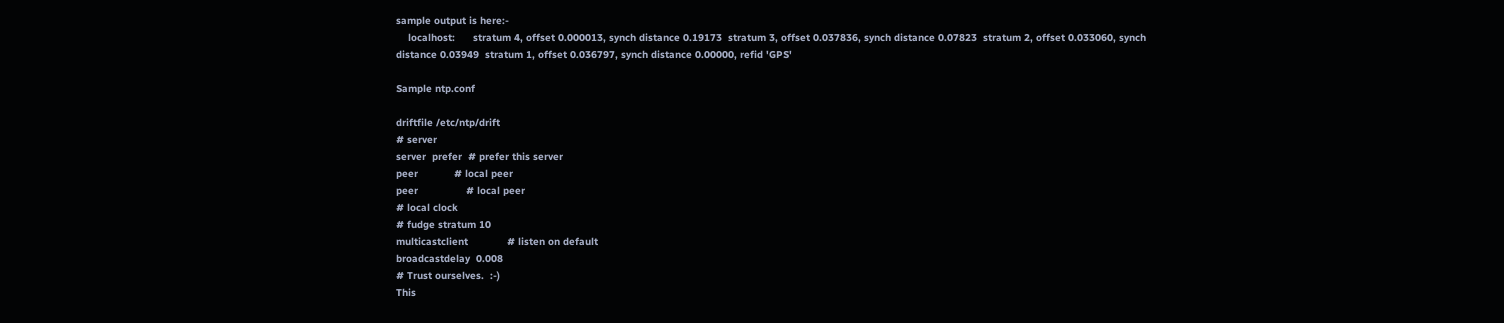sample output is here:-
    localhost:      stratum 4, offset 0.000013, synch distance 0.19173  stratum 3, offset 0.037836, synch distance 0.07823  stratum 2, offset 0.033060, synch distance 0.03949  stratum 1, offset 0.036797, synch distance 0.00000, refid 'GPS'

Sample ntp.conf

driftfile /etc/ntp/drift
# server
server  prefer  # prefer this server
peer            # local peer
peer                # local peer
# local clock
# fudge stratum 10
multicastclient             # listen on default
broadcastdelay  0.008
# Trust ourselves.  :-)
This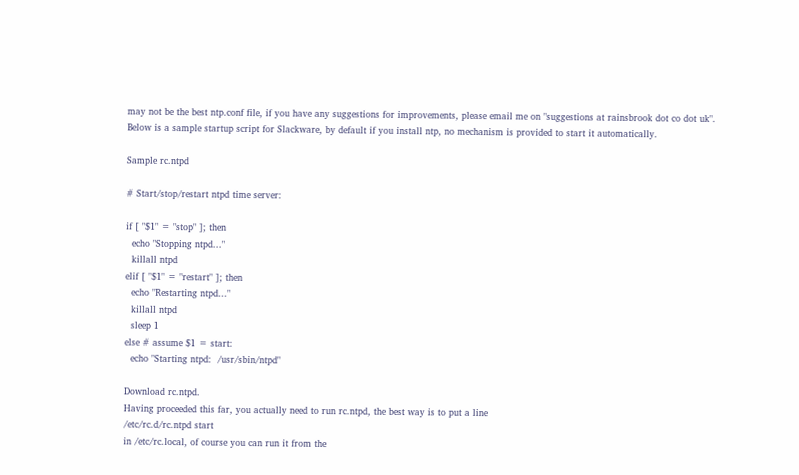may not be the best ntp.conf file, if you have any suggestions for improvements, please email me on "suggestions at rainsbrook dot co dot uk".
Below is a sample startup script for Slackware, by default if you install ntp, no mechanism is provided to start it automatically.

Sample rc.ntpd

# Start/stop/restart ntpd time server:

if [ "$1" = "stop" ]; then
  echo "Stopping ntpd..."
  killall ntpd
elif [ "$1" = "restart" ]; then
  echo "Restarting ntpd..."
  killall ntpd
  sleep 1
else # assume $1 = start:
  echo "Starting ntpd:  /usr/sbin/ntpd"

Download rc.ntpd.
Having proceeded this far, you actually need to run rc.ntpd, the best way is to put a line
/etc/rc.d/rc.ntpd start
in /etc/rc.local, of course you can run it from the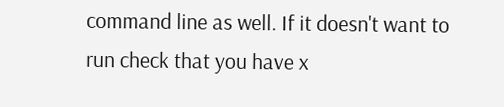command line as well. If it doesn't want to run check that you have x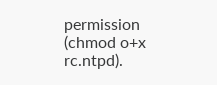permission (chmod o+x rc.ntpd).